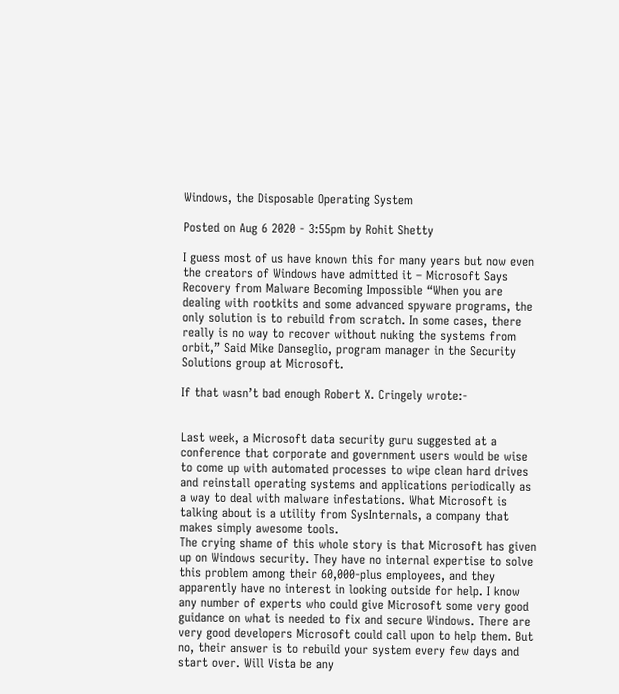Windows, the Disposable Operating System

Posted on Aug 6 2020 - 3:55pm by Rohit Shetty

I guess most of us have known this for many years but now even the creators of Windows have admitted it – Microsoft Says Recovery from Malware Becoming Impossible “When you are dealing with rootkits and some advanced spyware programs, the only solution is to rebuild from scratch. In some cases, there really is no way to recover without nuking the systems from orbit,” Said Mike Danseglio, program manager in the Security Solutions group at Microsoft.

If that wasn’t bad enough Robert X. Cringely wrote:-


Last week, a Microsoft data security guru suggested at a conference that corporate and government users would be wise to come up with automated processes to wipe clean hard drives and reinstall operating systems and applications periodically as a way to deal with malware infestations. What Microsoft is talking about is a utility from SysInternals, a company that makes simply awesome tools.
The crying shame of this whole story is that Microsoft has given up on Windows security. They have no internal expertise to solve this problem among their 60,000-plus employees, and they apparently have no interest in looking outside for help. I know any number of experts who could give Microsoft some very good guidance on what is needed to fix and secure Windows. There are very good developers Microsoft could call upon to help them. But no, their answer is to rebuild your system every few days and start over. Will Vista be any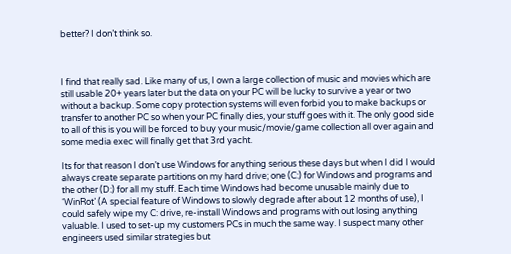better? I don’t think so.



I find that really sad. Like many of us, I own a large collection of music and movies which are still usable 20+ years later but the data on your PC will be lucky to survive a year or two without a backup. Some copy protection systems will even forbid you to make backups or transfer to another PC so when your PC finally dies, your stuff goes with it. The only good side to all of this is you will be forced to buy your music/movie/game collection all over again and some media exec will finally get that 3rd yacht.

Its for that reason I don’t use Windows for anything serious these days but when I did I would always create separate partitions on my hard drive; one (C:) for Windows and programs and the other (D:) for all my stuff. Each time Windows had become unusable mainly due to ‘WinRot’ (A special feature of Windows to slowly degrade after about 12 months of use), I could safely wipe my C: drive, re-install Windows and programs with out losing anything valuable. I used to set-up my customers PCs in much the same way. I suspect many other engineers used similar strategies but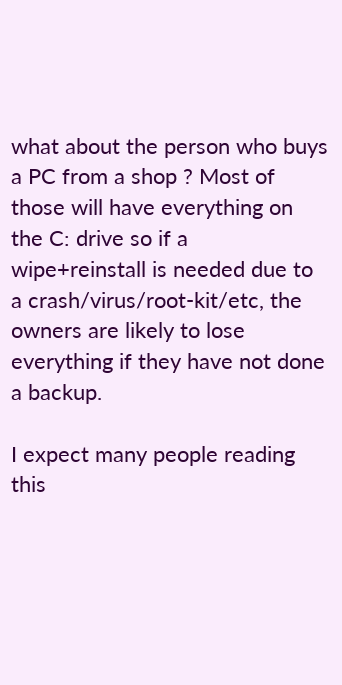what about the person who buys a PC from a shop ? Most of those will have everything on the C: drive so if a wipe+reinstall is needed due to a crash/virus/root-kit/etc, the owners are likely to lose everything if they have not done a backup.

I expect many people reading this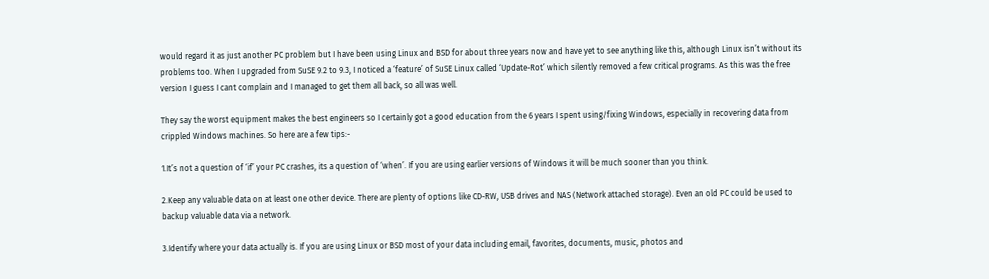would regard it as just another PC problem but I have been using Linux and BSD for about three years now and have yet to see anything like this, although Linux isn’t without its problems too. When I upgraded from SuSE 9.2 to 9.3, I noticed a ‘feature’ of SuSE Linux called ‘Update-Rot’ which silently removed a few critical programs. As this was the free version I guess I cant complain and I managed to get them all back, so all was well.

They say the worst equipment makes the best engineers so I certainly got a good education from the 6 years I spent using/fixing Windows, especially in recovering data from crippled Windows machines. So here are a few tips:-

1.It’s not a question of ‘if’ your PC crashes, its a question of ‘when’. If you are using earlier versions of Windows it will be much sooner than you think.

2.Keep any valuable data on at least one other device. There are plenty of options like CD-RW, USB drives and NAS (Network attached storage). Even an old PC could be used to backup valuable data via a network.

3.Identify where your data actually is. If you are using Linux or BSD most of your data including email, favorites, documents, music, photos and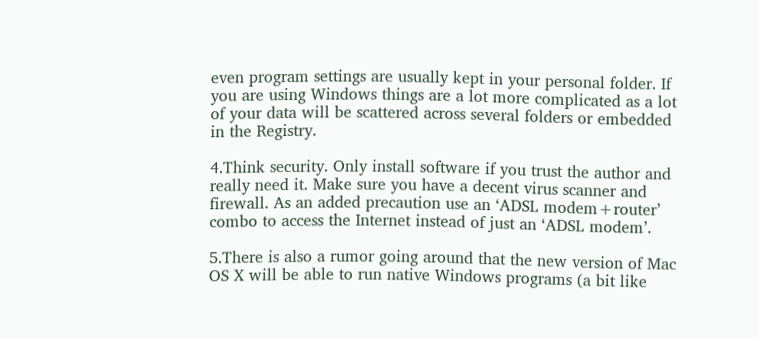even program settings are usually kept in your personal folder. If you are using Windows things are a lot more complicated as a lot of your data will be scattered across several folders or embedded in the Registry.

4.Think security. Only install software if you trust the author and really need it. Make sure you have a decent virus scanner and firewall. As an added precaution use an ‘ADSL modem+router’ combo to access the Internet instead of just an ‘ADSL modem’.

5.There is also a rumor going around that the new version of Mac OS X will be able to run native Windows programs (a bit like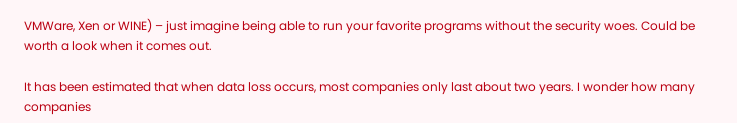VMWare, Xen or WINE) – just imagine being able to run your favorite programs without the security woes. Could be worth a look when it comes out.

It has been estimated that when data loss occurs, most companies only last about two years. I wonder how many companies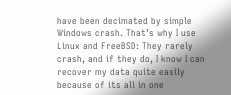have been decimated by simple Windows crash. That’s why I use Linux and FreeBSD: They rarely crash, and if they do, I know I can recover my data quite easily because of its all in one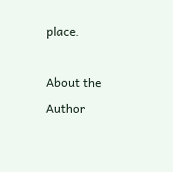place.

About the Author